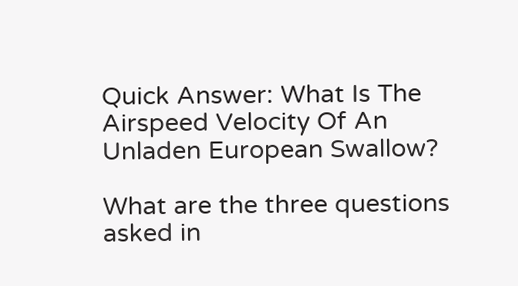Quick Answer: What Is The Airspeed Velocity Of An Unladen European Swallow?

What are the three questions asked in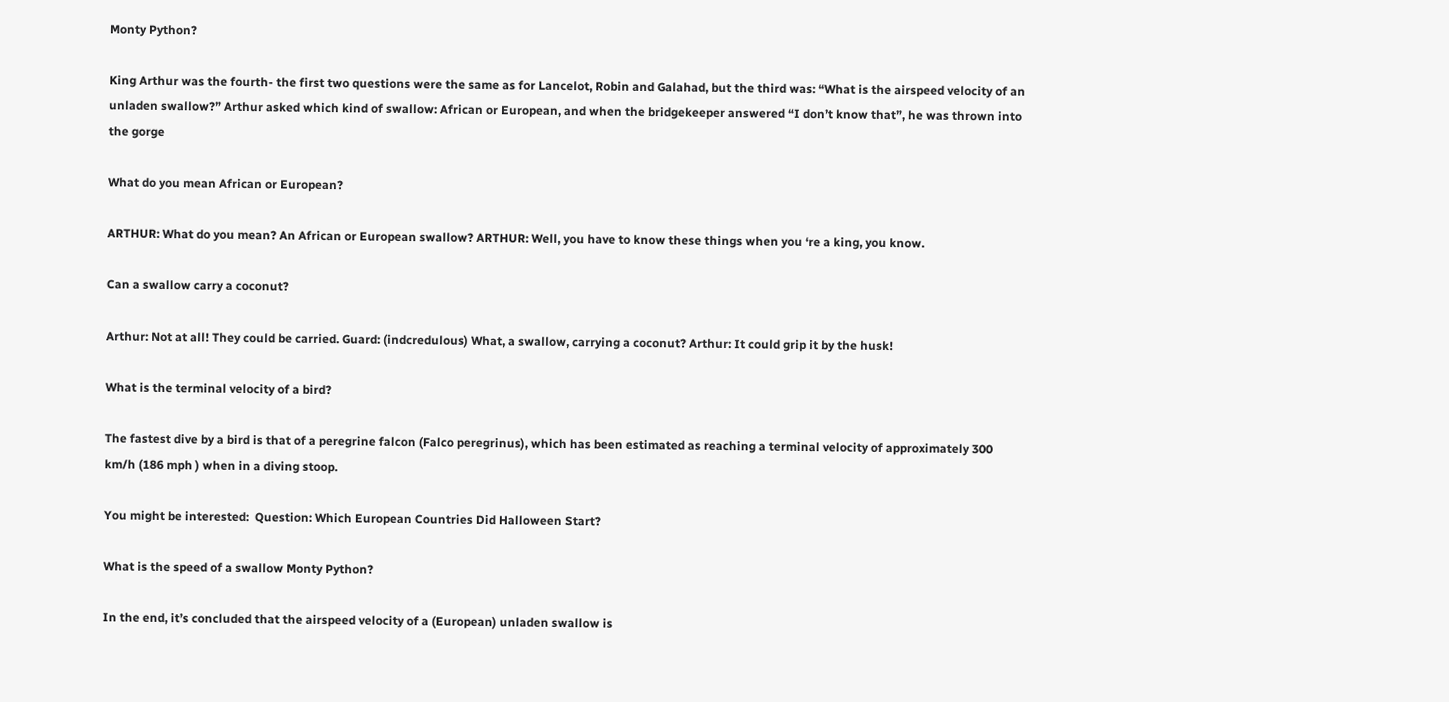Monty Python?

King Arthur was the fourth- the first two questions were the same as for Lancelot, Robin and Galahad, but the third was: “What is the airspeed velocity of an unladen swallow?” Arthur asked which kind of swallow: African or European, and when the bridgekeeper answered “I don’t know that”, he was thrown into the gorge

What do you mean African or European?

ARTHUR: What do you mean? An African or European swallow? ARTHUR: Well, you have to know these things when you ‘re a king, you know.

Can a swallow carry a coconut?

Arthur: Not at all! They could be carried. Guard: (indcredulous) What, a swallow, carrying a coconut? Arthur: It could grip it by the husk!

What is the terminal velocity of a bird?

The fastest dive by a bird is that of a peregrine falcon (Falco peregrinus), which has been estimated as reaching a terminal velocity of approximately 300 km/h (186 mph ) when in a diving stoop.

You might be interested:  Question: Which European Countries Did Halloween Start?

What is the speed of a swallow Monty Python?

In the end, it’s concluded that the airspeed velocity of a (European) unladen swallow is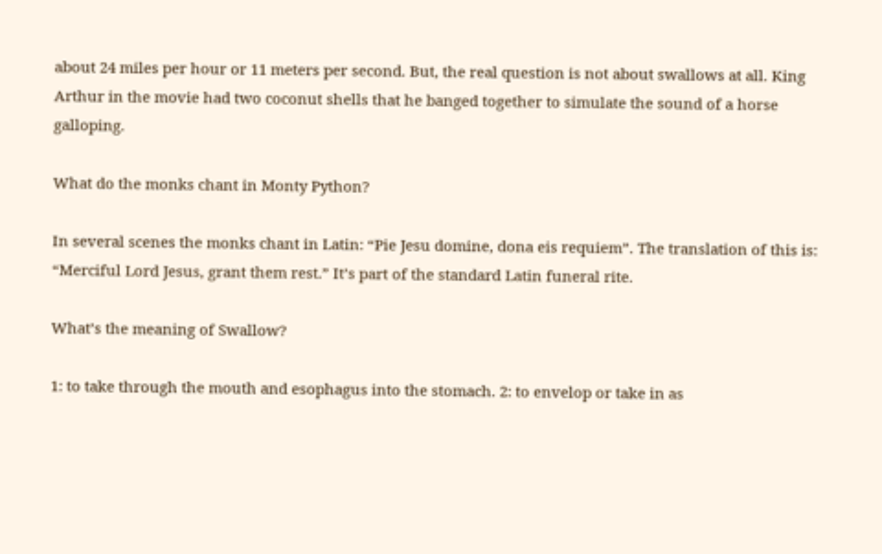about 24 miles per hour or 11 meters per second. But, the real question is not about swallows at all. King Arthur in the movie had two coconut shells that he banged together to simulate the sound of a horse galloping.

What do the monks chant in Monty Python?

In several scenes the monks chant in Latin: “Pie Jesu domine, dona eis requiem”. The translation of this is: “Merciful Lord Jesus, grant them rest.” It’s part of the standard Latin funeral rite.

What’s the meaning of Swallow?

1: to take through the mouth and esophagus into the stomach. 2: to envelop or take in as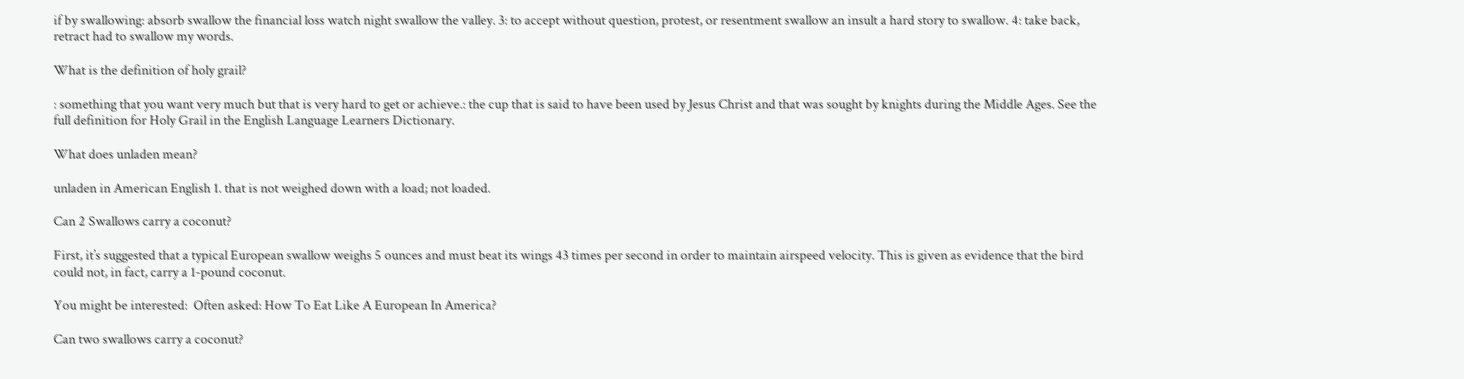if by swallowing: absorb swallow the financial loss watch night swallow the valley. 3: to accept without question, protest, or resentment swallow an insult a hard story to swallow. 4: take back, retract had to swallow my words.

What is the definition of holy grail?

: something that you want very much but that is very hard to get or achieve.: the cup that is said to have been used by Jesus Christ and that was sought by knights during the Middle Ages. See the full definition for Holy Grail in the English Language Learners Dictionary.

What does unladen mean?

unladen in American English 1. that is not weighed down with a load; not loaded.

Can 2 Swallows carry a coconut?

First, it’s suggested that a typical European swallow weighs 5 ounces and must beat its wings 43 times per second in order to maintain airspeed velocity. This is given as evidence that the bird could not, in fact, carry a 1-pound coconut.

You might be interested:  Often asked: How To Eat Like A European In America?

Can two swallows carry a coconut?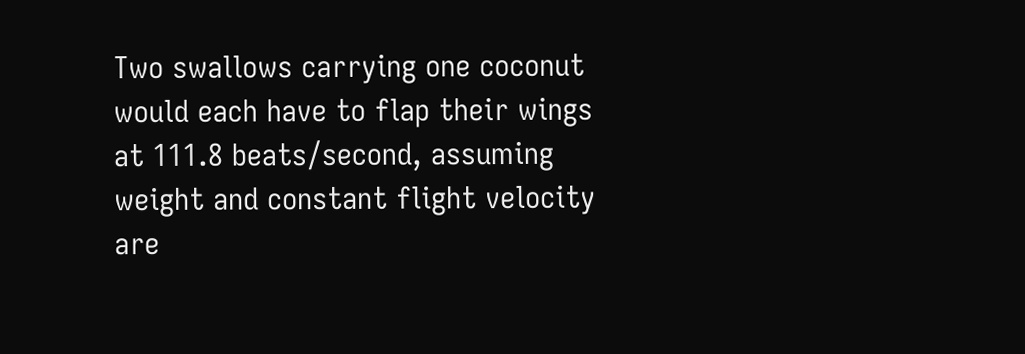Two swallows carrying one coconut would each have to flap their wings at 111.8 beats/second, assuming weight and constant flight velocity are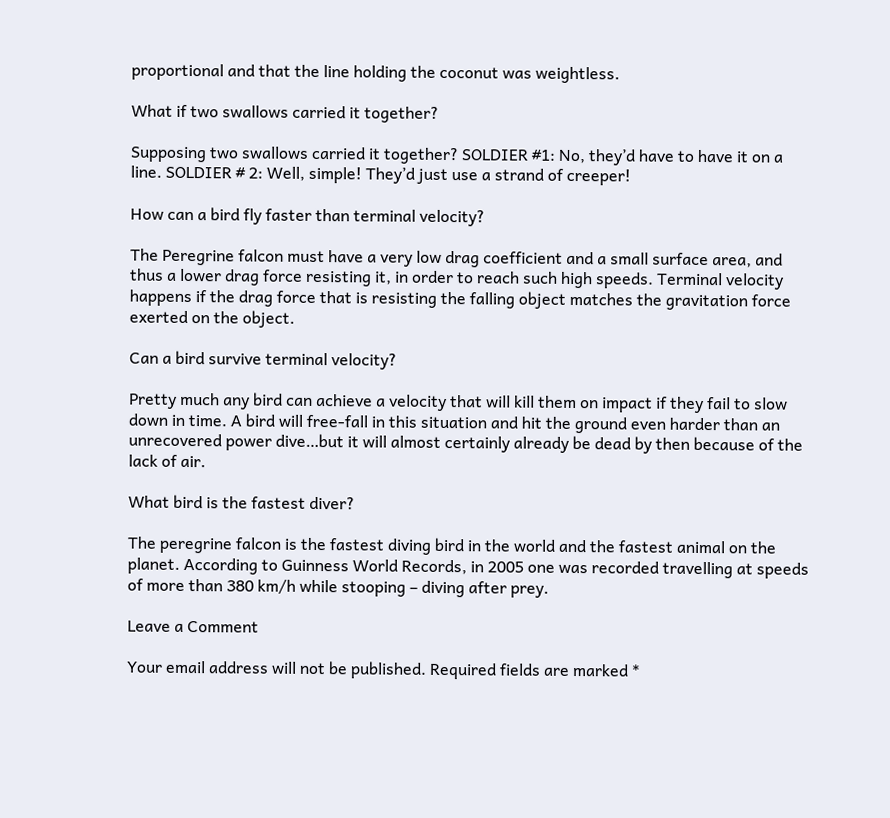proportional and that the line holding the coconut was weightless.

What if two swallows carried it together?

Supposing two swallows carried it together? SOLDIER #1: No, they’d have to have it on a line. SOLDIER # 2: Well, simple! They’d just use a strand of creeper!

How can a bird fly faster than terminal velocity?

The Peregrine falcon must have a very low drag coefficient and a small surface area, and thus a lower drag force resisting it, in order to reach such high speeds. Terminal velocity happens if the drag force that is resisting the falling object matches the gravitation force exerted on the object.

Can a bird survive terminal velocity?

Pretty much any bird can achieve a velocity that will kill them on impact if they fail to slow down in time. A bird will free-fall in this situation and hit the ground even harder than an unrecovered power dive…but it will almost certainly already be dead by then because of the lack of air.

What bird is the fastest diver?

The peregrine falcon is the fastest diving bird in the world and the fastest animal on the planet. According to Guinness World Records, in 2005 one was recorded travelling at speeds of more than 380 km/h while stooping – diving after prey.

Leave a Comment

Your email address will not be published. Required fields are marked *